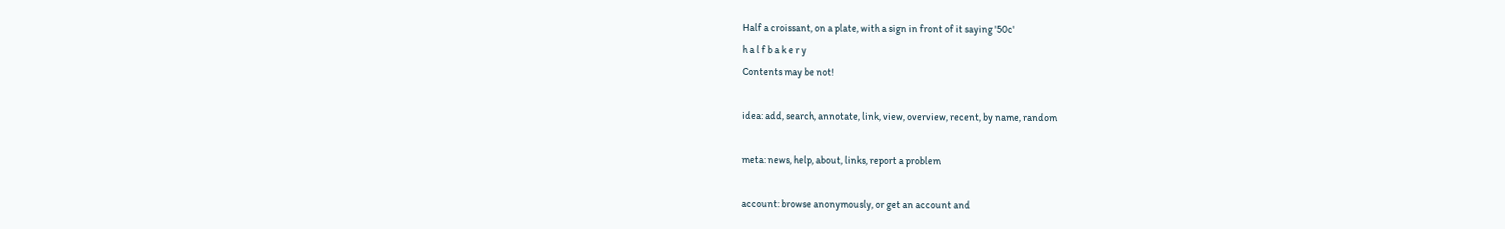Half a croissant, on a plate, with a sign in front of it saying '50c'
h a l f b a k e r y
Contents may be not!

idea: add, search, annotate, link, view, overview, recent, by name, random

meta: news, help, about, links, report a problem

account: browse anonymously, or get an account and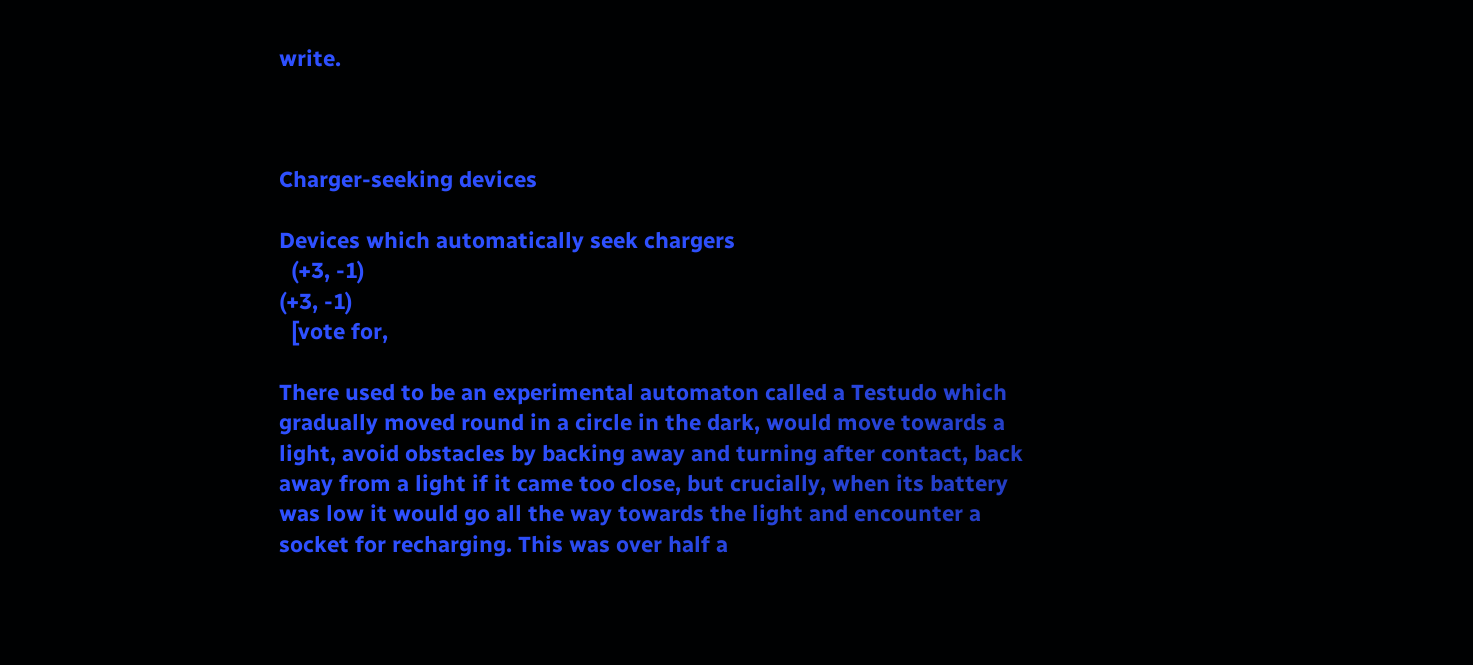write.



Charger-seeking devices

Devices which automatically seek chargers
  (+3, -1)
(+3, -1)
  [vote for,

There used to be an experimental automaton called a Testudo which gradually moved round in a circle in the dark, would move towards a light, avoid obstacles by backing away and turning after contact, back away from a light if it came too close, but crucially, when its battery was low it would go all the way towards the light and encounter a socket for recharging. This was over half a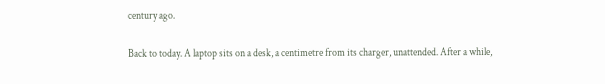century ago.

Back to today. A laptop sits on a desk, a centimetre from its charger, unattended. After a while,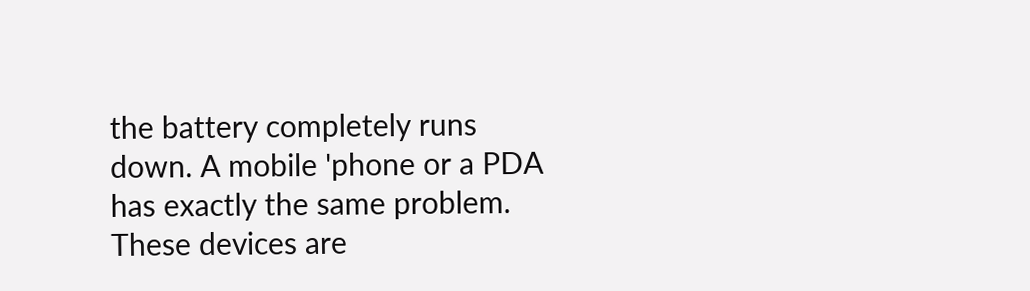the battery completely runs down. A mobile 'phone or a PDA has exactly the same problem. These devices are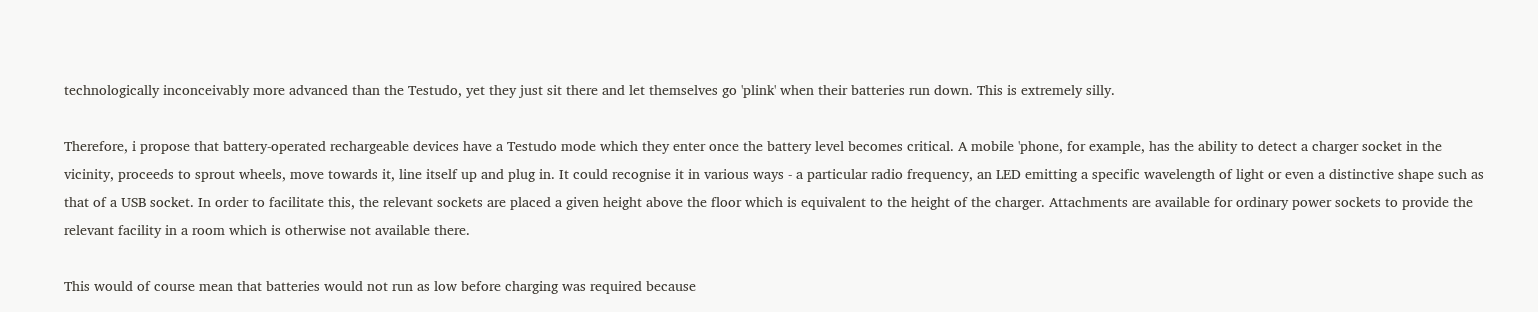technologically inconceivably more advanced than the Testudo, yet they just sit there and let themselves go 'plink' when their batteries run down. This is extremely silly.

Therefore, i propose that battery-operated rechargeable devices have a Testudo mode which they enter once the battery level becomes critical. A mobile 'phone, for example, has the ability to detect a charger socket in the vicinity, proceeds to sprout wheels, move towards it, line itself up and plug in. It could recognise it in various ways - a particular radio frequency, an LED emitting a specific wavelength of light or even a distinctive shape such as that of a USB socket. In order to facilitate this, the relevant sockets are placed a given height above the floor which is equivalent to the height of the charger. Attachments are available for ordinary power sockets to provide the relevant facility in a room which is otherwise not available there.

This would of course mean that batteries would not run as low before charging was required because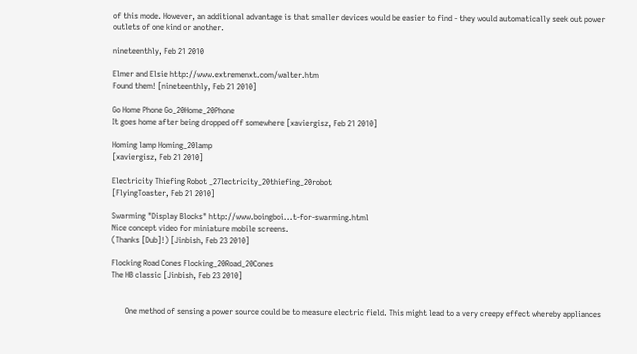of this mode. However, an additional advantage is that smaller devices would be easier to find - they would automatically seek out power outlets of one kind or another.

nineteenthly, Feb 21 2010

Elmer and Elsie http://www.extremenxt.com/walter.htm
Found them! [nineteenthly, Feb 21 2010]

Go Home Phone Go_20Home_20Phone
It goes home after being dropped off somewhere [xaviergisz, Feb 21 2010]

Homing lamp Homing_20lamp
[xaviergisz, Feb 21 2010]

Electricity Thiefing Robot _27lectricity_20thiefing_20robot
[FlyingToaster, Feb 21 2010]

Swarming "Display Blocks" http://www.boingboi...t-for-swarming.html
Nice concept video for miniature mobile screens.
(Thanks [Dub]!) [Jinbish, Feb 23 2010]

Flocking Road Cones Flocking_20Road_20Cones
The HB classic [Jinbish, Feb 23 2010]


       One method of sensing a power source could be to measure electric field. This might lead to a very creepy effect whereby appliances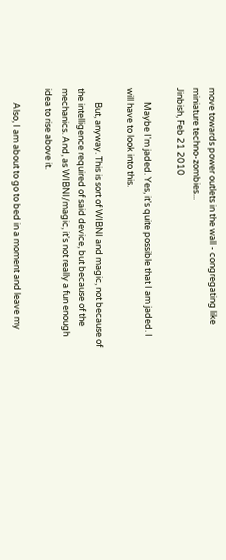move towards power outlets in the wall - congregating like miniature techno-zombies...
Jinbish, Feb 21 2010

       Maybe I'm jaded. Yes, it's quite possible that I am jaded. I will have to look into this.

       But, anyway. This is sort of WIBNI and magic, not because of the intelligence required of said device, but because of the mechanics. And, as WIBNI/magic, it's not really a fun enough idea to rise above it.

       Also, I am about to go to bed in a moment and leave my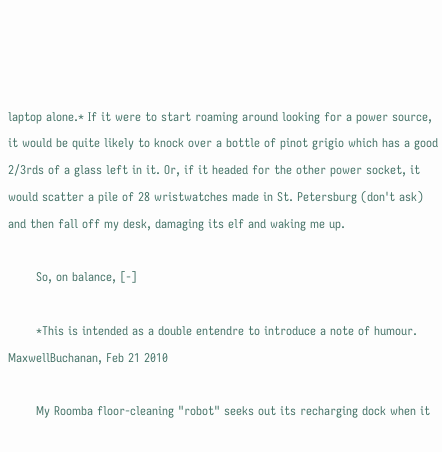laptop alone.* If it were to start roaming around looking for a power source, it would be quite likely to knock over a bottle of pinot grigio which has a good 2/3rds of a glass left in it. Or, if it headed for the other power socket, it would scatter a pile of 28 wristwatches made in St. Petersburg (don't ask) and then fall off my desk, damaging its elf and waking me up.

       So, on balance, [-]

       *This is intended as a double entendre to introduce a note of humour.
MaxwellBuchanan, Feb 21 2010

       My Roomba floor-cleaning "robot" seeks out its recharging dock when it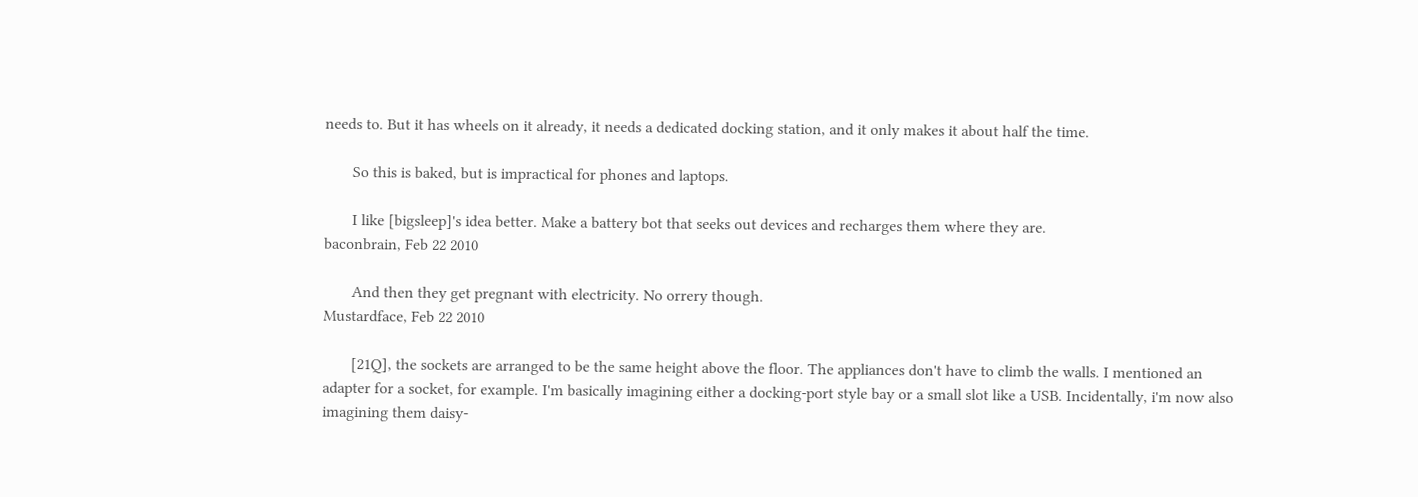needs to. But it has wheels on it already, it needs a dedicated docking station, and it only makes it about half the time.

       So this is baked, but is impractical for phones and laptops.

       I like [bigsleep]'s idea better. Make a battery bot that seeks out devices and recharges them where they are.
baconbrain, Feb 22 2010

       And then they get pregnant with electricity. No orrery though.
Mustardface, Feb 22 2010

       [21Q], the sockets are arranged to be the same height above the floor. The appliances don't have to climb the walls. I mentioned an adapter for a socket, for example. I'm basically imagining either a docking-port style bay or a small slot like a USB. Incidentally, i'm now also imagining them daisy-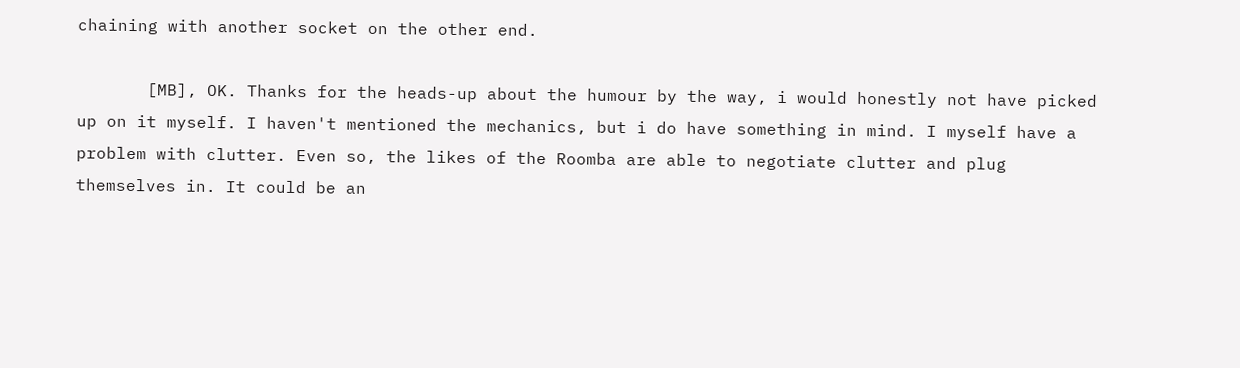chaining with another socket on the other end.

       [MB], OK. Thanks for the heads-up about the humour by the way, i would honestly not have picked up on it myself. I haven't mentioned the mechanics, but i do have something in mind. I myself have a problem with clutter. Even so, the likes of the Roomba are able to negotiate clutter and plug themselves in. It could be an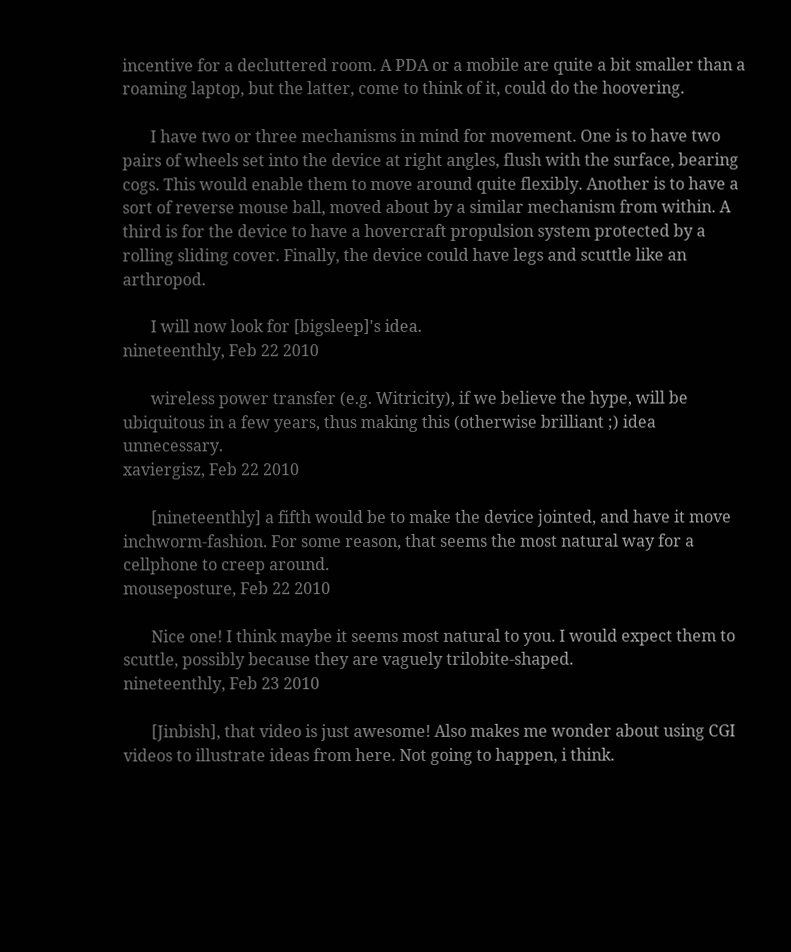incentive for a decluttered room. A PDA or a mobile are quite a bit smaller than a roaming laptop, but the latter, come to think of it, could do the hoovering.

       I have two or three mechanisms in mind for movement. One is to have two pairs of wheels set into the device at right angles, flush with the surface, bearing cogs. This would enable them to move around quite flexibly. Another is to have a sort of reverse mouse ball, moved about by a similar mechanism from within. A third is for the device to have a hovercraft propulsion system protected by a rolling sliding cover. Finally, the device could have legs and scuttle like an arthropod.

       I will now look for [bigsleep]'s idea.
nineteenthly, Feb 22 2010

       wireless power transfer (e.g. Witricity), if we believe the hype, will be ubiquitous in a few years, thus making this (otherwise brilliant ;) idea unnecessary.
xaviergisz, Feb 22 2010

       [nineteenthly] a fifth would be to make the device jointed, and have it move inchworm-fashion. For some reason, that seems the most natural way for a cellphone to creep around.
mouseposture, Feb 22 2010

       Nice one! I think maybe it seems most natural to you. I would expect them to scuttle, possibly because they are vaguely trilobite-shaped.
nineteenthly, Feb 23 2010

       [Jinbish], that video is just awesome! Also makes me wonder about using CGI videos to illustrate ideas from here. Not going to happen, i think.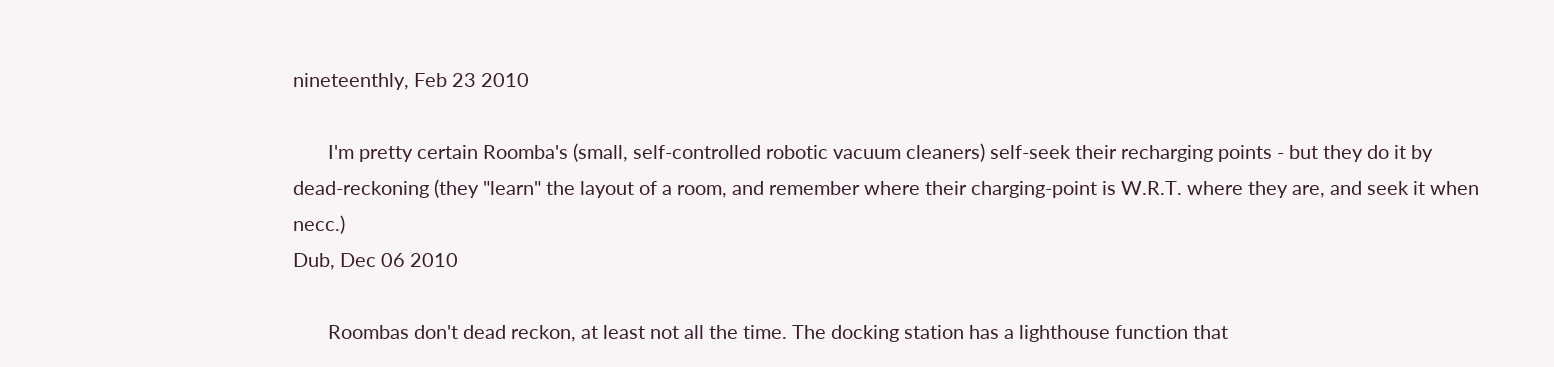nineteenthly, Feb 23 2010

       I'm pretty certain Roomba's (small, self-controlled robotic vacuum cleaners) self-seek their recharging points - but they do it by dead-reckoning (they "learn" the layout of a room, and remember where their charging-point is W.R.T. where they are, and seek it when necc.)
Dub, Dec 06 2010

       Roombas don't dead reckon, at least not all the time. The docking station has a lighthouse function that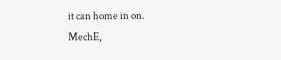it can home in on.
MechE,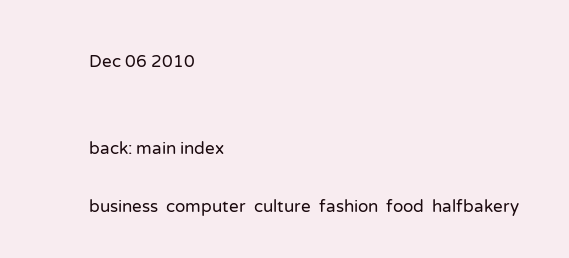Dec 06 2010


back: main index

business  computer  culture  fashion  food  halfbakery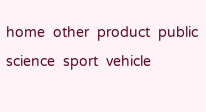home  other  product  public  science  sport  vehicle